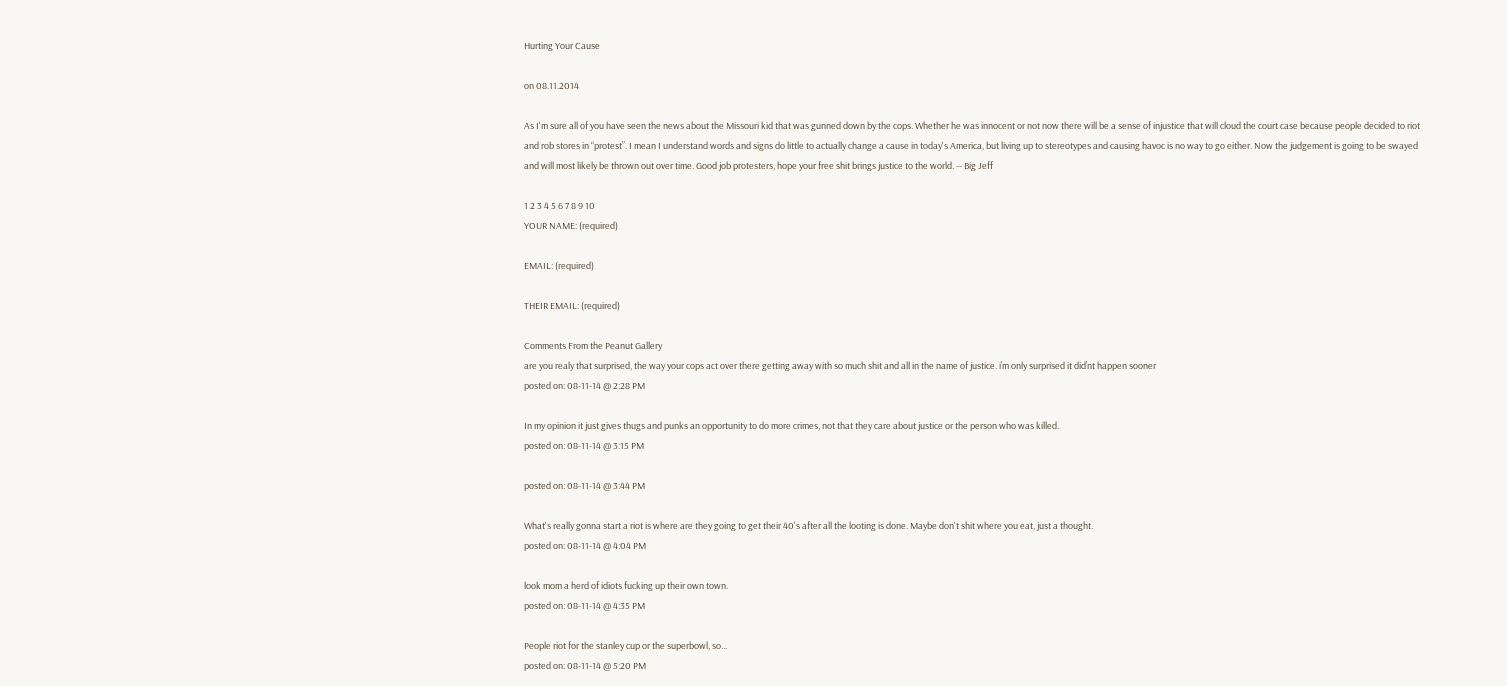Hurting Your Cause

on 08.11.2014

As I'm sure all of you have seen the news about the Missouri kid that was gunned down by the cops. Whether he was innocent or not now there will be a sense of injustice that will cloud the court case because people decided to riot and rob stores in “protest”. I mean I understand words and signs do little to actually change a cause in today's America, but living up to stereotypes and causing havoc is no way to go either. Now the judgement is going to be swayed and will most likely be thrown out over time. Good job protesters, hope your free shit brings justice to the world. -- Big Jeff

1 2 3 4 5 6 7 8 9 10
YOUR NAME: (required)

EMAIL: (required)

THEIR EMAIL: (required)

Comments From the Peanut Gallery
are you realy that surprised, the way your cops act over there getting away with so much shit and all in the name of justice. i’m only surprised it did’nt happen sooner
posted on: 08-11-14 @ 2:28 PM

In my opinion it just gives thugs and punks an opportunity to do more crimes, not that they care about justice or the person who was killed.
posted on: 08-11-14 @ 3:15 PM

posted on: 08-11-14 @ 3:44 PM

What's really gonna start a riot is where are they going to get their 40's after all the looting is done. Maybe don't shit where you eat, just a thought.
posted on: 08-11-14 @ 4:04 PM

look mom a herd of idiots fucking up their own town.
posted on: 08-11-14 @ 4:35 PM

People riot for the stanley cup or the superbowl, so...
posted on: 08-11-14 @ 5:20 PM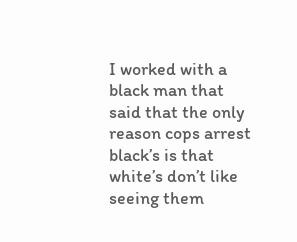I worked with a black man that said that the only reason cops arrest black’s is that white’s don’t like seeing them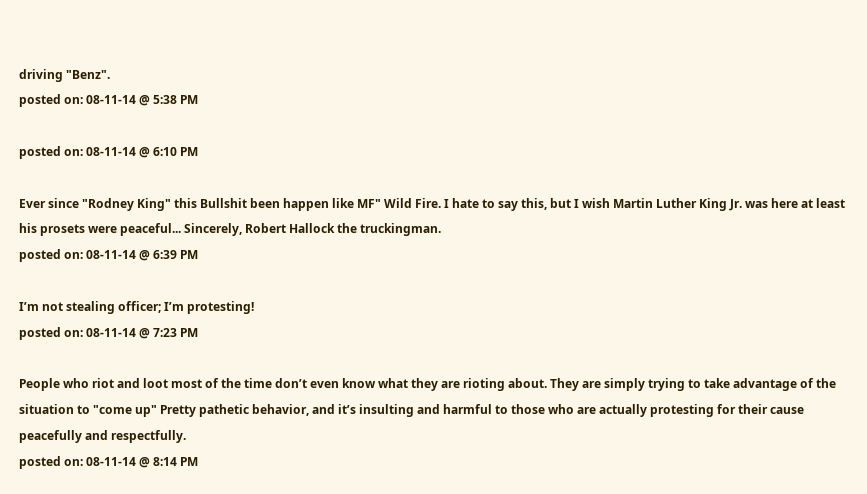driving "Benz".
posted on: 08-11-14 @ 5:38 PM

posted on: 08-11-14 @ 6:10 PM

Ever since "Rodney King" this Bullshit been happen like MF" Wild Fire. I hate to say this, but I wish Martin Luther King Jr. was here at least his prosets were peaceful... Sincerely, Robert Hallock the truckingman.
posted on: 08-11-14 @ 6:39 PM

I’m not stealing officer; I’m protesting!
posted on: 08-11-14 @ 7:23 PM

People who riot and loot most of the time don’t even know what they are rioting about. They are simply trying to take advantage of the situation to "come up" Pretty pathetic behavior, and it’s insulting and harmful to those who are actually protesting for their cause peacefully and respectfully.
posted on: 08-11-14 @ 8:14 PM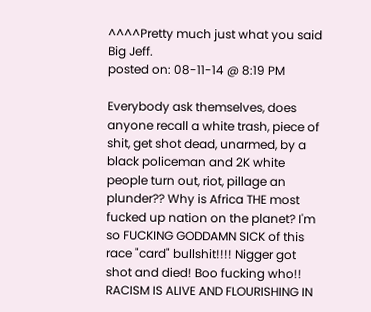^^^^Pretty much just what you said Big Jeff.
posted on: 08-11-14 @ 8:19 PM

Everybody ask themselves, does anyone recall a white trash, piece of shit, get shot dead, unarmed, by a black policeman and 2K white people turn out, riot, pillage an plunder?? Why is Africa THE most fucked up nation on the planet? I'm so FUCKING GODDAMN SICK of this race "card" bullshit!!!! Nigger got shot and died! Boo fucking who!! RACISM IS ALIVE AND FLOURISHING IN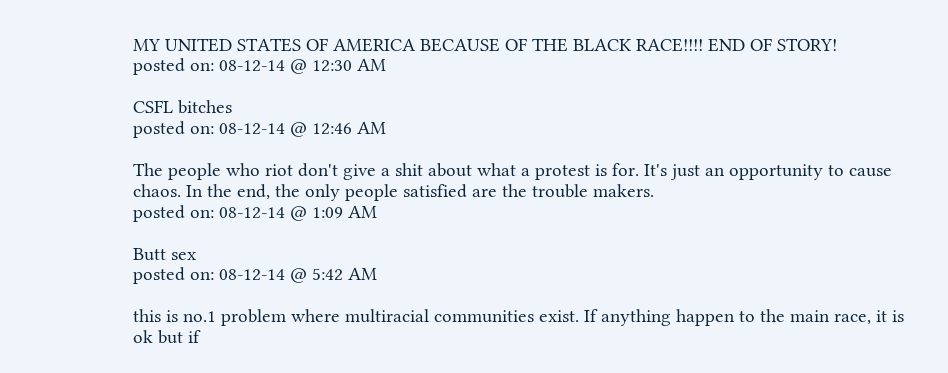MY UNITED STATES OF AMERICA BECAUSE OF THE BLACK RACE!!!! END OF STORY!
posted on: 08-12-14 @ 12:30 AM

CSFL bitches
posted on: 08-12-14 @ 12:46 AM

The people who riot don't give a shit about what a protest is for. It's just an opportunity to cause chaos. In the end, the only people satisfied are the trouble makers.
posted on: 08-12-14 @ 1:09 AM

Butt sex
posted on: 08-12-14 @ 5:42 AM

this is no.1 problem where multiracial communities exist. If anything happen to the main race, it is ok but if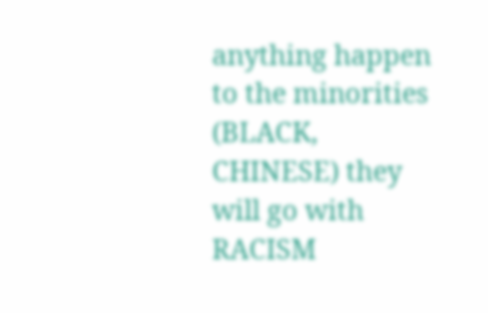anything happen to the minorities (BLACK, CHINESE) they will go with RACISM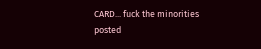CARD... fuck the minorities
posted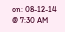on: 08-12-14 @ 7:30 AM